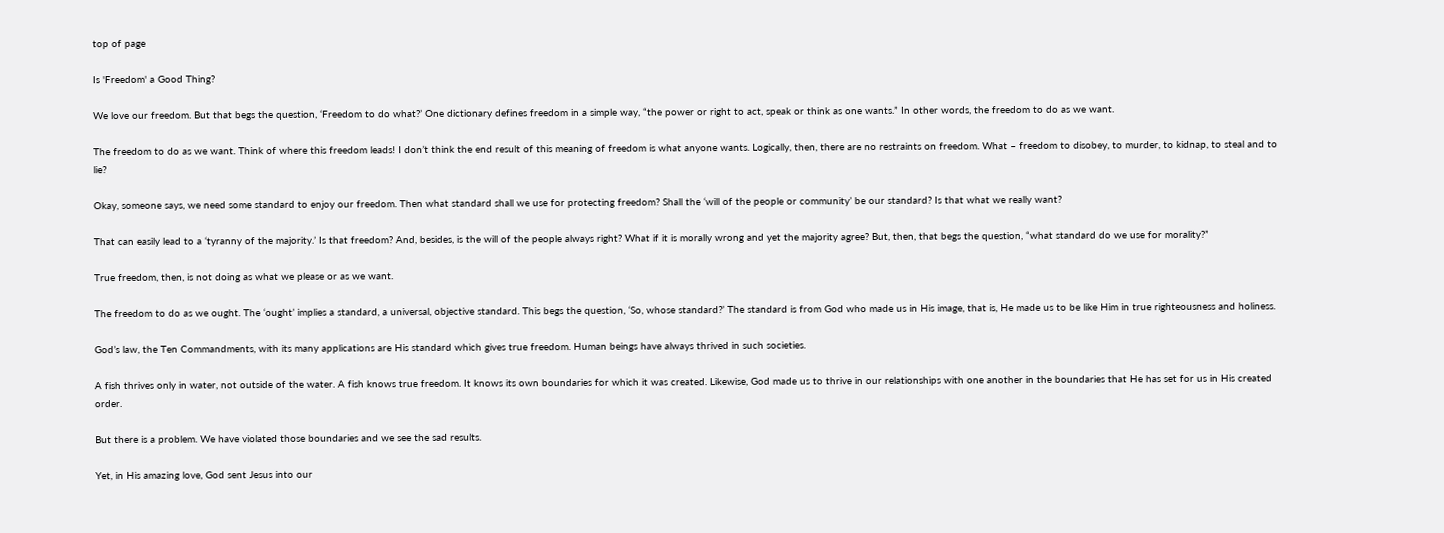top of page

Is 'Freedom' a Good Thing?

We love our freedom. But that begs the question, ‘Freedom to do what?’ One dictionary defines freedom in a simple way, “the power or right to act, speak or think as one wants.” In other words, the freedom to do as we want.

The freedom to do as we want. Think of where this freedom leads! I don’t think the end result of this meaning of freedom is what anyone wants. Logically, then, there are no restraints on freedom. What – freedom to disobey, to murder, to kidnap, to steal and to lie?

Okay, someone says, we need some standard to enjoy our freedom. Then what standard shall we use for protecting freedom? Shall the ‘will of the people or community’ be our standard? Is that what we really want?

That can easily lead to a ‘tyranny of the majority.’ Is that freedom? And, besides, is the will of the people always right? What if it is morally wrong and yet the majority agree? But, then, that begs the question, “what standard do we use for morality?”

True freedom, then, is not doing as what we please or as we want.

The freedom to do as we ought. The ‘ought’ implies a standard, a universal, objective standard. This begs the question, ‘So, whose standard?’ The standard is from God who made us in His image, that is, He made us to be like Him in true righteousness and holiness.

God’s law, the Ten Commandments, with its many applications are His standard which gives true freedom. Human beings have always thrived in such societies.

A fish thrives only in water, not outside of the water. A fish knows true freedom. It knows its own boundaries for which it was created. Likewise, God made us to thrive in our relationships with one another in the boundaries that He has set for us in His created order.

But there is a problem. We have violated those boundaries and we see the sad results.

Yet, in His amazing love, God sent Jesus into our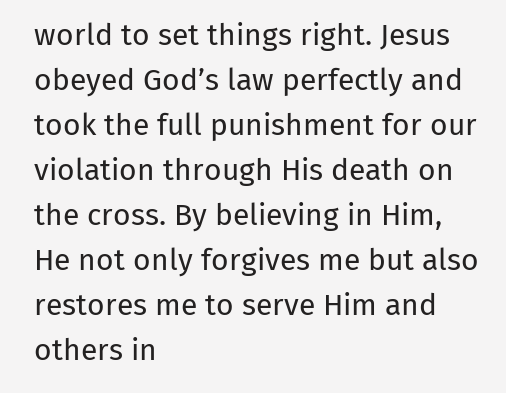world to set things right. Jesus obeyed God’s law perfectly and took the full punishment for our violation through His death on the cross. By believing in Him, He not only forgives me but also restores me to serve Him and others in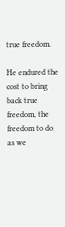true freedom.

He endured the cost to bring back true freedom, the freedom to do as we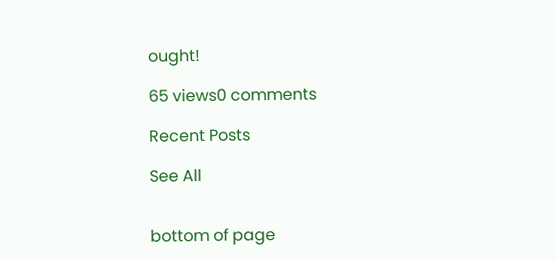ought!

65 views0 comments

Recent Posts

See All


bottom of page